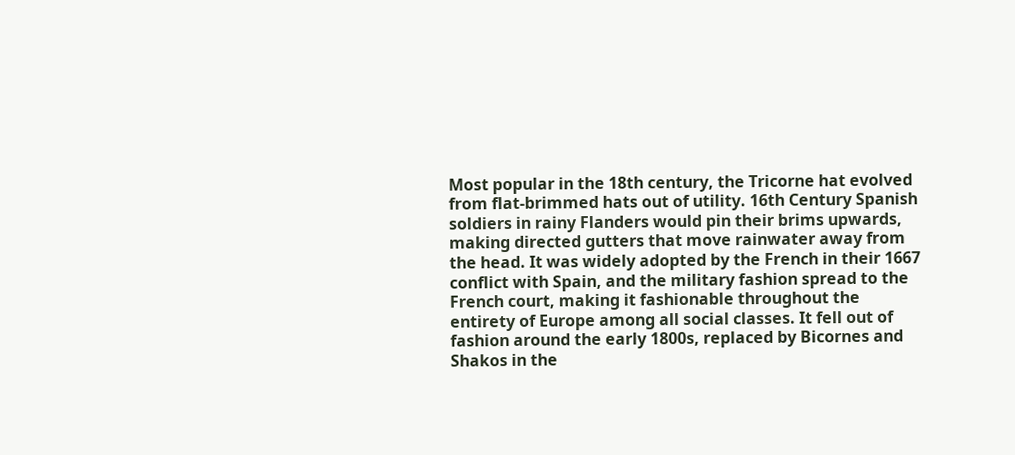Most popular in the 18th century, the Tricorne hat evolved from flat-brimmed hats out of utility. 16th Century Spanish soldiers in rainy Flanders would pin their brims upwards, making directed gutters that move rainwater away from the head. It was widely adopted by the French in their 1667 conflict with Spain, and the military fashion spread to the French court, making it fashionable throughout the entirety of Europe among all social classes. It fell out of fashion around the early 1800s, replaced by Bicornes and Shakos in the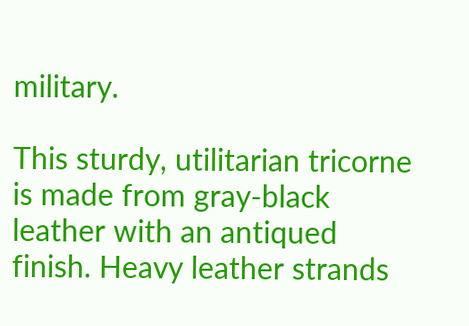military.

This sturdy, utilitarian tricorne is made from gray-black leather with an antiqued finish. Heavy leather strands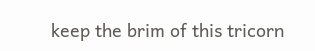keep the brim of this tricorn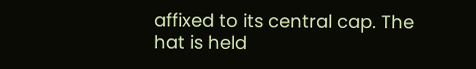affixed to its central cap. The hat is held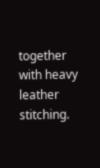together with heavy leather stitching.